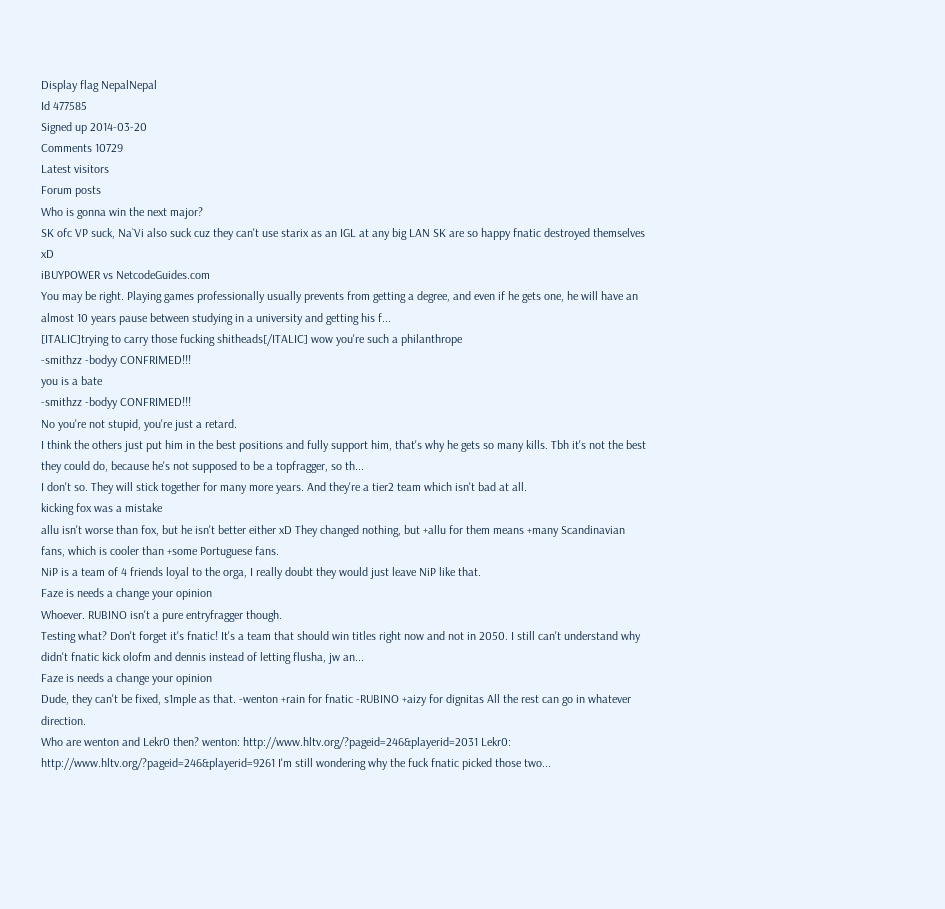Display flag NepalNepal
Id 477585
Signed up 2014-03-20
Comments 10729
Latest visitors
Forum posts
Who is gonna win the next major?
SK ofc VP suck, Na`Vi also suck cuz they can't use starix as an IGL at any big LAN SK are so happy fnatic destroyed themselves xD
iBUYPOWER vs NetcodeGuides.com
You may be right. Playing games professionally usually prevents from getting a degree, and even if he gets one, he will have an almost 10 years pause between studying in a university and getting his f...
[ITALIC]trying to carry those fucking shitheads[/ITALIC] wow you're such a philanthrope
-smithzz -bodyy CONFRIMED!!!
you is a bate
-smithzz -bodyy CONFRIMED!!!
No you're not stupid, you're just a retard.
I think the others just put him in the best positions and fully support him, that's why he gets so many kills. Tbh it's not the best they could do, because he's not supposed to be a topfragger, so th...
I don't so. They will stick together for many more years. And they're a tier2 team which isn't bad at all.
kicking fox was a mistake
allu isn't worse than fox, but he isn't better either xD They changed nothing, but +allu for them means +many Scandinavian fans, which is cooler than +some Portuguese fans.
NiP is a team of 4 friends loyal to the orga, I really doubt they would just leave NiP like that.
Faze is needs a change your opinion
Whoever. RUBINO isn't a pure entryfragger though.
Testing what? Don't forget it's fnatic! It's a team that should win titles right now and not in 2050. I still can't understand why didn't fnatic kick olofm and dennis instead of letting flusha, jw an...
Faze is needs a change your opinion
Dude, they can't be fixed, s1mple as that. -wenton +rain for fnatic -RUBINO +aizy for dignitas All the rest can go in whatever direction.
Who are wenton and Lekr0 then? wenton: http://www.hltv.org/?pageid=246&playerid=2031 Lekr0: http://www.hltv.org/?pageid=246&playerid=9261 I'm still wondering why the fuck fnatic picked those two...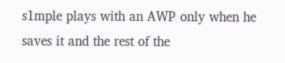s1mple plays with an AWP only when he saves it and the rest of the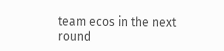team ecos in the next round